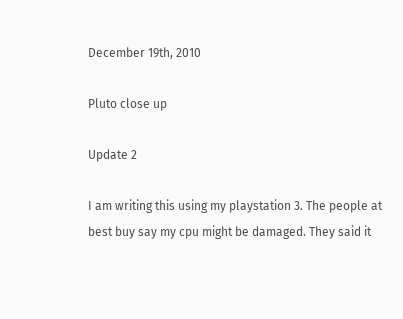December 19th, 2010

Pluto close up

Update 2

I am writing this using my playstation 3. The people at best buy say my cpu might be damaged. They said it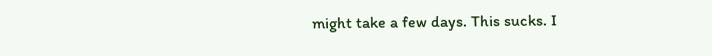might take a few days. This sucks. I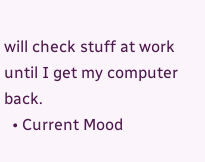will check stuff at work until I get my computer back.
  • Current Mood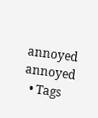annoyed annoyed
  • Tags